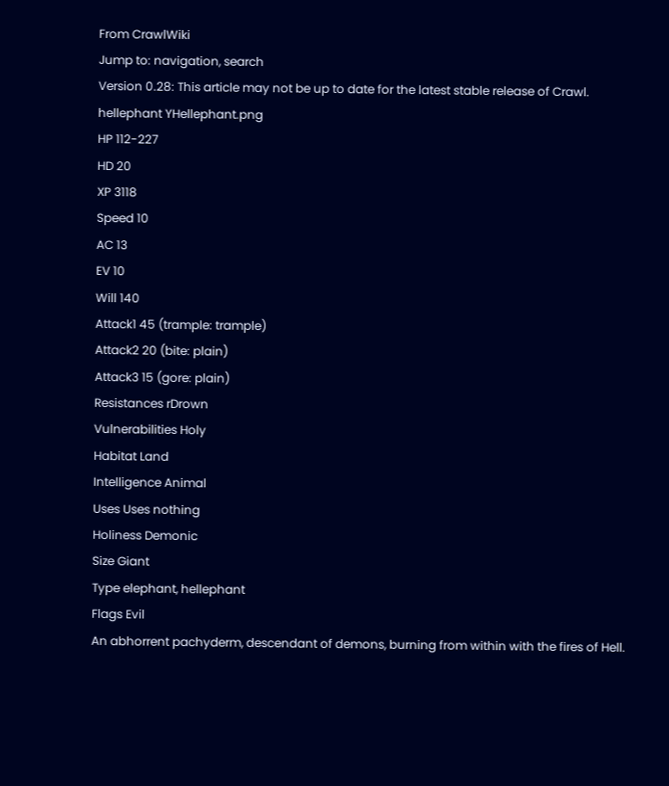From CrawlWiki
Jump to: navigation, search
Version 0.28: This article may not be up to date for the latest stable release of Crawl.
hellephant YHellephant.png
HP 112-227
HD 20
XP 3118
Speed 10
AC 13
EV 10
Will 140
Attack1 45 (trample: trample)
Attack2 20 (bite: plain)
Attack3 15 (gore: plain)
Resistances rDrown
Vulnerabilities Holy
Habitat Land
Intelligence Animal
Uses Uses nothing
Holiness Demonic
Size Giant
Type elephant, hellephant
Flags Evil
An abhorrent pachyderm, descendant of demons, burning from within with the fires of Hell.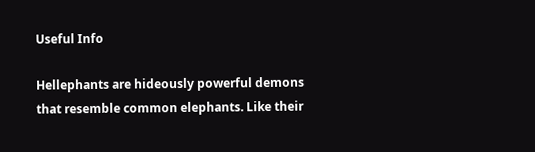Useful Info

Hellephants are hideously powerful demons that resemble common elephants. Like their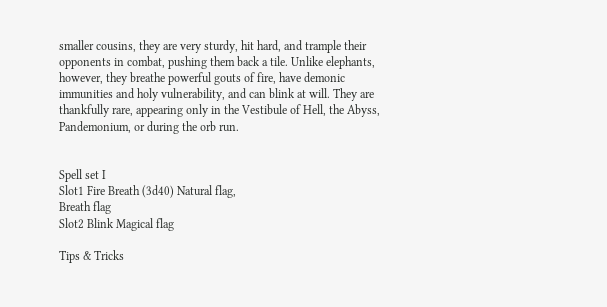smaller cousins, they are very sturdy, hit hard, and trample their opponents in combat, pushing them back a tile. Unlike elephants, however, they breathe powerful gouts of fire, have demonic immunities and holy vulnerability, and can blink at will. They are thankfully rare, appearing only in the Vestibule of Hell, the Abyss, Pandemonium, or during the orb run.


Spell set I
Slot1 Fire Breath (3d40) Natural flag,
Breath flag
Slot2 Blink Magical flag

Tips & Tricks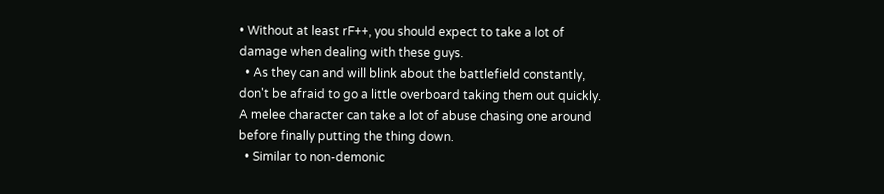• Without at least rF++, you should expect to take a lot of damage when dealing with these guys.
  • As they can and will blink about the battlefield constantly, don't be afraid to go a little overboard taking them out quickly. A melee character can take a lot of abuse chasing one around before finally putting the thing down.
  • Similar to non-demonic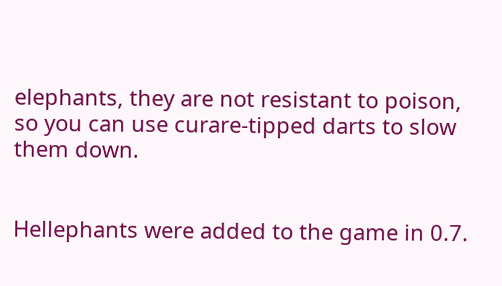elephants, they are not resistant to poison, so you can use curare-tipped darts to slow them down.


Hellephants were added to the game in 0.7.